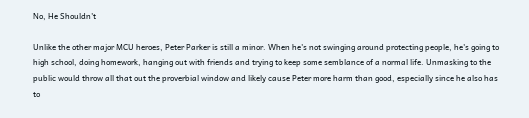No, He Shouldn't

Unlike the other major MCU heroes, Peter Parker is still a minor. When he's not swinging around protecting people, he's going to high school, doing homework, hanging out with friends and trying to keep some semblance of a normal life. Unmasking to the public would throw all that out the proverbial window and likely cause Peter more harm than good, especially since he also has to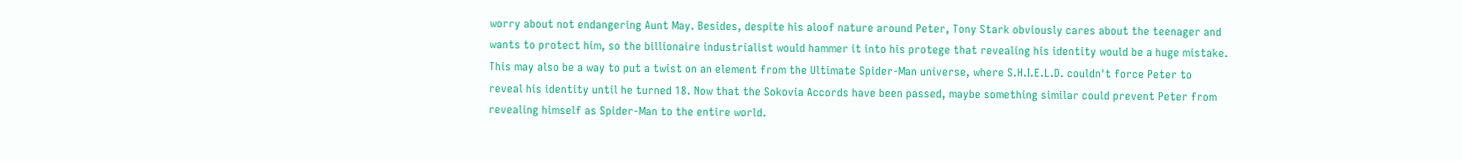worry about not endangering Aunt May. Besides, despite his aloof nature around Peter, Tony Stark obviously cares about the teenager and wants to protect him, so the billionaire industrialist would hammer it into his protege that revealing his identity would be a huge mistake. This may also be a way to put a twist on an element from the Ultimate Spider-Man universe, where S.H.I.E.L.D. couldn't force Peter to reveal his identity until he turned 18. Now that the Sokovia Accords have been passed, maybe something similar could prevent Peter from revealing himself as Spider-Man to the entire world.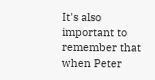It's also important to remember that when Peter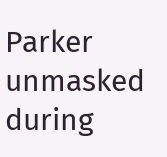Parker unmasked during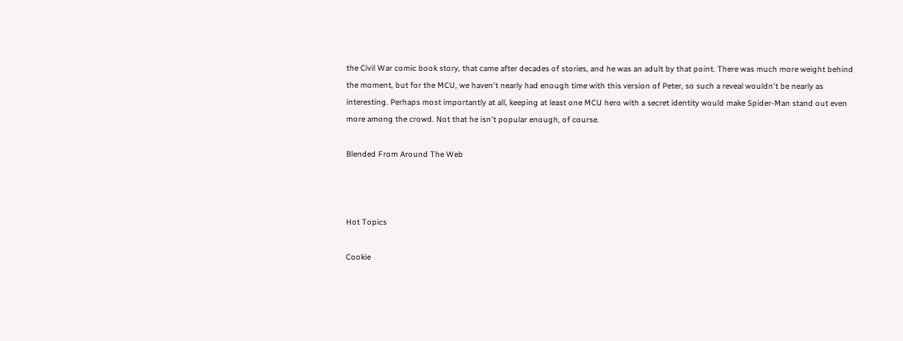the Civil War comic book story, that came after decades of stories, and he was an adult by that point. There was much more weight behind the moment, but for the MCU, we haven't nearly had enough time with this version of Peter, so such a reveal wouldn't be nearly as interesting. Perhaps most importantly at all, keeping at least one MCU hero with a secret identity would make Spider-Man stand out even more among the crowd. Not that he isn't popular enough, of course.

Blended From Around The Web



Hot Topics

Cookie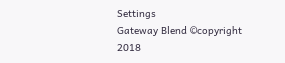Settings
Gateway Blend ©copyright 2018